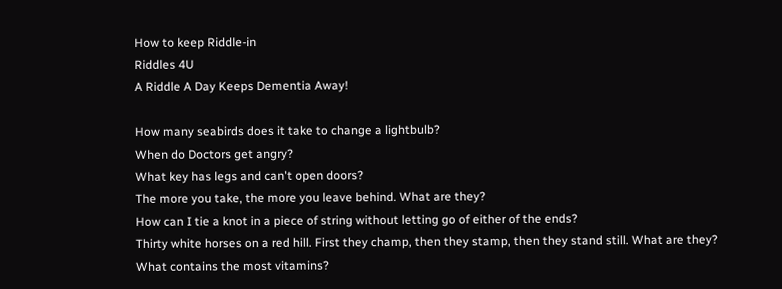How to keep Riddle-in
Riddles 4U
A Riddle A Day Keeps Dementia Away!

How many seabirds does it take to change a lightbulb?
When do Doctors get angry?
What key has legs and can't open doors?
The more you take, the more you leave behind. What are they?
How can I tie a knot in a piece of string without letting go of either of the ends?
Thirty white horses on a red hill. First they champ, then they stamp, then they stand still. What are they?
What contains the most vitamins?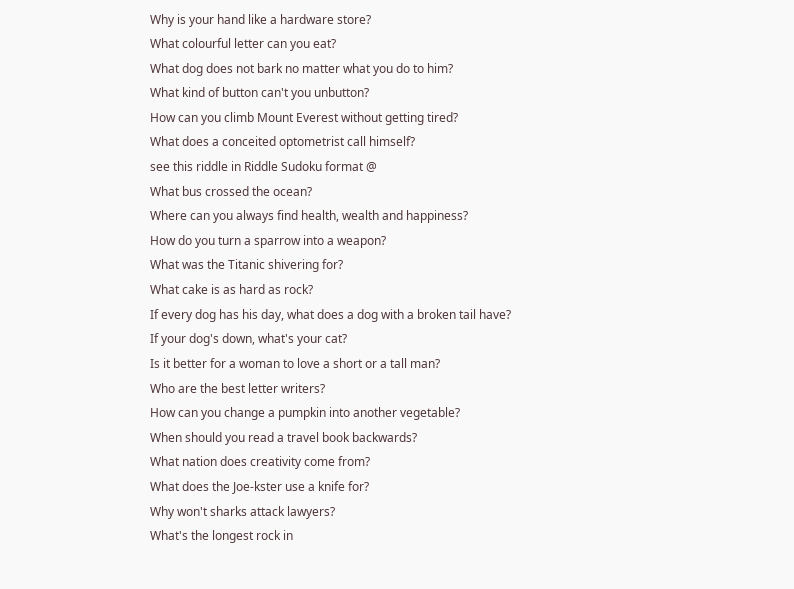Why is your hand like a hardware store?
What colourful letter can you eat?
What dog does not bark no matter what you do to him?
What kind of button can't you unbutton?
How can you climb Mount Everest without getting tired?
What does a conceited optometrist call himself?
see this riddle in Riddle Sudoku format @
What bus crossed the ocean?
Where can you always find health, wealth and happiness?
How do you turn a sparrow into a weapon?
What was the Titanic shivering for?
What cake is as hard as rock?
If every dog has his day, what does a dog with a broken tail have?
If your dog's down, what's your cat?
Is it better for a woman to love a short or a tall man?
Who are the best letter writers?
How can you change a pumpkin into another vegetable?
When should you read a travel book backwards?
What nation does creativity come from?
What does the Joe-kster use a knife for?
Why won't sharks attack lawyers?
What's the longest rock in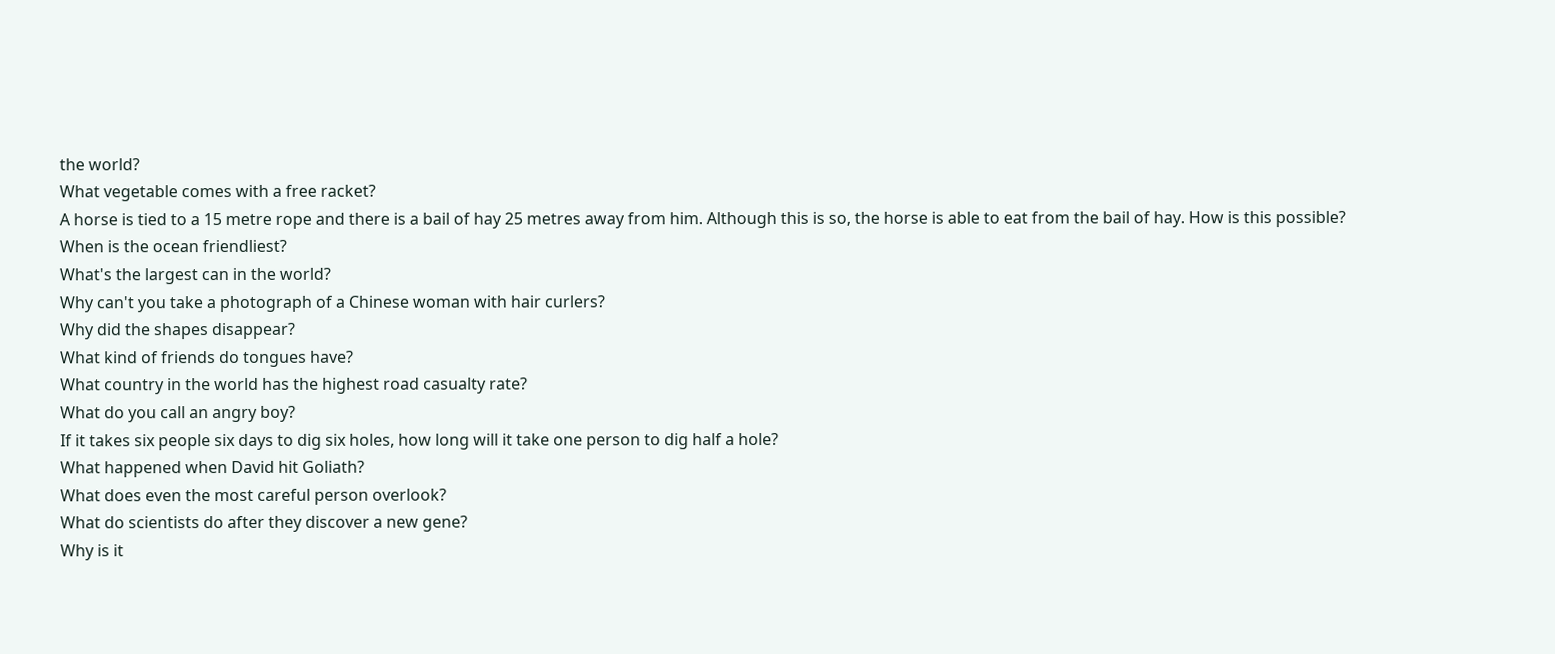the world?
What vegetable comes with a free racket?
A horse is tied to a 15 metre rope and there is a bail of hay 25 metres away from him. Although this is so, the horse is able to eat from the bail of hay. How is this possible?
When is the ocean friendliest?
What's the largest can in the world?
Why can't you take a photograph of a Chinese woman with hair curlers?
Why did the shapes disappear?
What kind of friends do tongues have?
What country in the world has the highest road casualty rate?
What do you call an angry boy?
If it takes six people six days to dig six holes, how long will it take one person to dig half a hole?
What happened when David hit Goliath?
What does even the most careful person overlook?
What do scientists do after they discover a new gene?
Why is it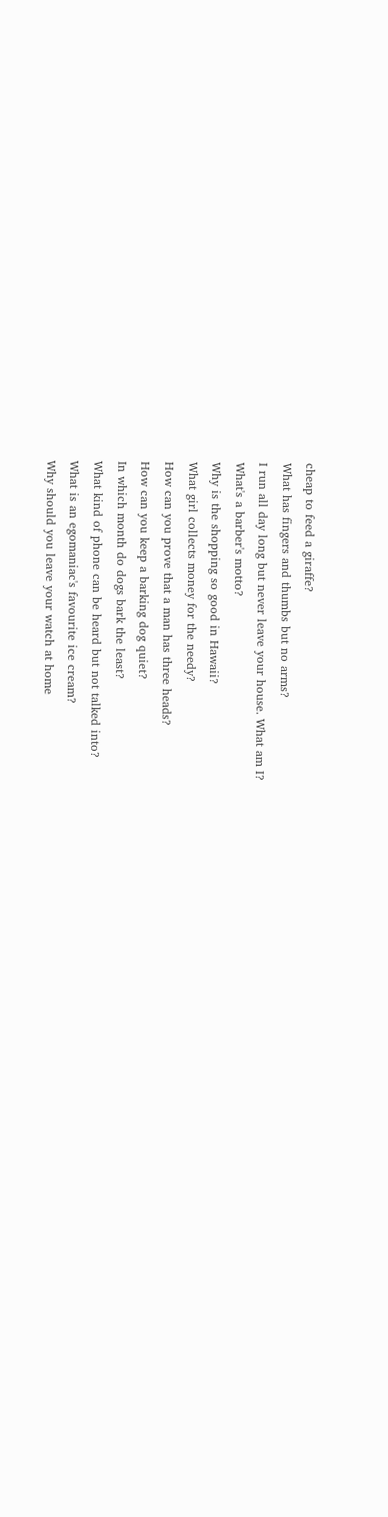cheap to feed a giraffe?
What has fingers and thumbs but no arms?
I run all day long but never leave your house. What am I?
What's a barber's motto?
Why is the shopping so good in Hawaii?
What girl collects money for the needy?
How can you prove that a man has three heads?
How can you keep a barking dog quiet?
In which month do dogs bark the least?
What kind of phone can be heard but not talked into?
What is an egomaniac's favourite ice cream?
Why should you leave your watch at home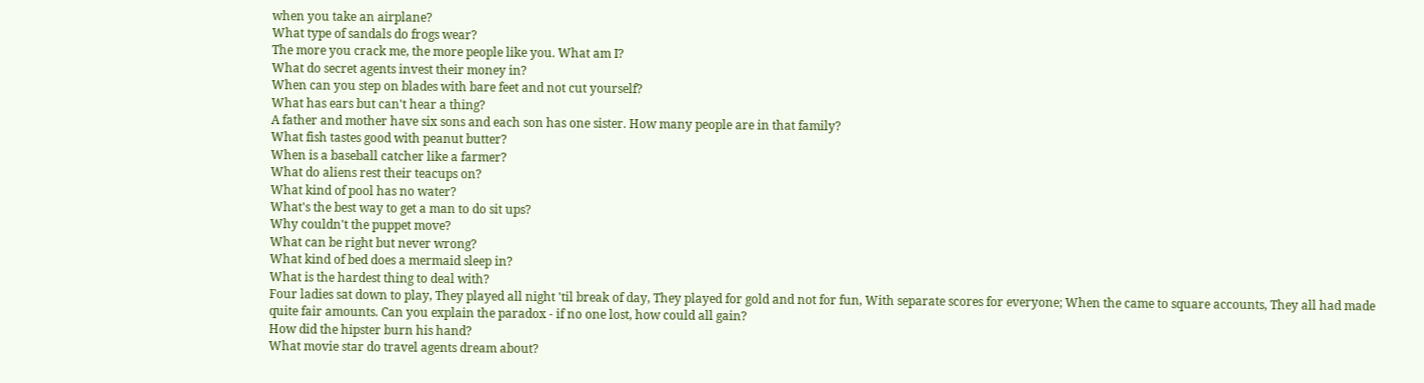when you take an airplane?
What type of sandals do frogs wear?
The more you crack me, the more people like you. What am I?
What do secret agents invest their money in?
When can you step on blades with bare feet and not cut yourself?
What has ears but can't hear a thing?
A father and mother have six sons and each son has one sister. How many people are in that family?
What fish tastes good with peanut butter?
When is a baseball catcher like a farmer?
What do aliens rest their teacups on?
What kind of pool has no water?
What's the best way to get a man to do sit ups?
Why couldn't the puppet move?
What can be right but never wrong?
What kind of bed does a mermaid sleep in?
What is the hardest thing to deal with?
Four ladies sat down to play, They played all night 'til break of day, They played for gold and not for fun, With separate scores for everyone; When the came to square accounts, They all had made quite fair amounts. Can you explain the paradox - if no one lost, how could all gain?
How did the hipster burn his hand?
What movie star do travel agents dream about?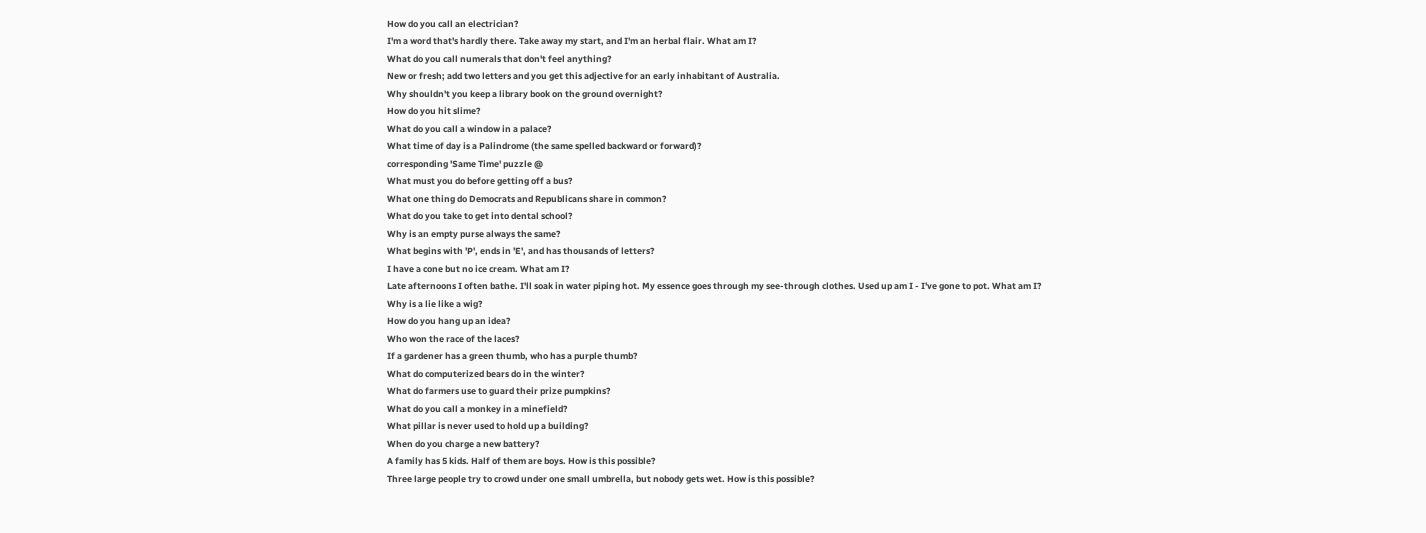How do you call an electrician?
I'm a word that's hardly there. Take away my start, and I'm an herbal flair. What am I?
What do you call numerals that don't feel anything?
New or fresh; add two letters and you get this adjective for an early inhabitant of Australia.
Why shouldn't you keep a library book on the ground overnight?
How do you hit slime?
What do you call a window in a palace?
What time of day is a Palindrome (the same spelled backward or forward)?
corresponding 'Same Time' puzzle @
What must you do before getting off a bus?
What one thing do Democrats and Republicans share in common?
What do you take to get into dental school?
Why is an empty purse always the same?
What begins with 'P', ends in 'E', and has thousands of letters?
I have a cone but no ice cream. What am I?
Late afternoons I often bathe. I'll soak in water piping hot. My essence goes through my see-through clothes. Used up am I - I've gone to pot. What am I?
Why is a lie like a wig?
How do you hang up an idea?
Who won the race of the laces?
If a gardener has a green thumb, who has a purple thumb?
What do computerized bears do in the winter?
What do farmers use to guard their prize pumpkins?
What do you call a monkey in a minefield?
What pillar is never used to hold up a building?
When do you charge a new battery?
A family has 5 kids. Half of them are boys. How is this possible?
Three large people try to crowd under one small umbrella, but nobody gets wet. How is this possible?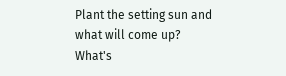Plant the setting sun and what will come up?
What's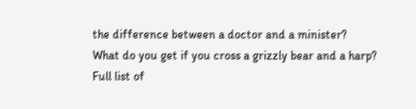the difference between a doctor and a minister?
What do you get if you cross a grizzly bear and a harp?
Full list of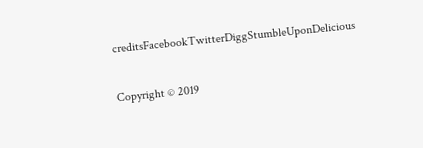creditsFacebookTwitterDiggStumbleUponDelicious


Copyright © 2019